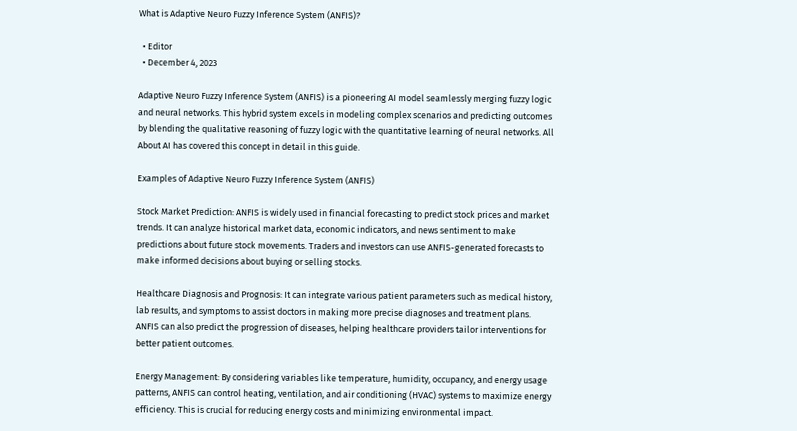What is Adaptive Neuro Fuzzy Inference System (ANFIS)?

  • Editor
  • December 4, 2023

Adaptive Neuro Fuzzy Inference System (ANFIS) is a pioneering AI model seamlessly merging fuzzy logic and neural networks. This hybrid system excels in modeling complex scenarios and predicting outcomes by blending the qualitative reasoning of fuzzy logic with the quantitative learning of neural networks. All About AI has covered this concept in detail in this guide.

Examples of Adaptive Neuro Fuzzy Inference System (ANFIS)

Stock Market Prediction: ANFIS is widely used in financial forecasting to predict stock prices and market trends. It can analyze historical market data, economic indicators, and news sentiment to make predictions about future stock movements. Traders and investors can use ANFIS-generated forecasts to make informed decisions about buying or selling stocks.

Healthcare Diagnosis and Prognosis: It can integrate various patient parameters such as medical history, lab results, and symptoms to assist doctors in making more precise diagnoses and treatment plans. ANFIS can also predict the progression of diseases, helping healthcare providers tailor interventions for better patient outcomes.

Energy Management: By considering variables like temperature, humidity, occupancy, and energy usage patterns, ANFIS can control heating, ventilation, and air conditioning (HVAC) systems to maximize energy efficiency. This is crucial for reducing energy costs and minimizing environmental impact.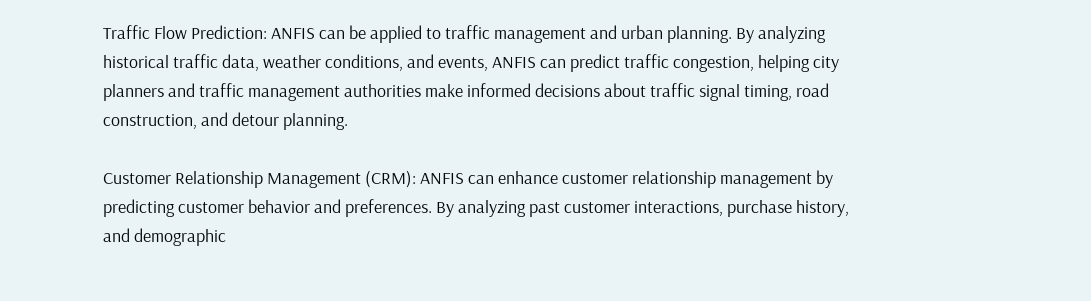Traffic Flow Prediction: ANFIS can be applied to traffic management and urban planning. By analyzing historical traffic data, weather conditions, and events, ANFIS can predict traffic congestion, helping city planners and traffic management authorities make informed decisions about traffic signal timing, road construction, and detour planning.

Customer Relationship Management (CRM): ANFIS can enhance customer relationship management by predicting customer behavior and preferences. By analyzing past customer interactions, purchase history, and demographic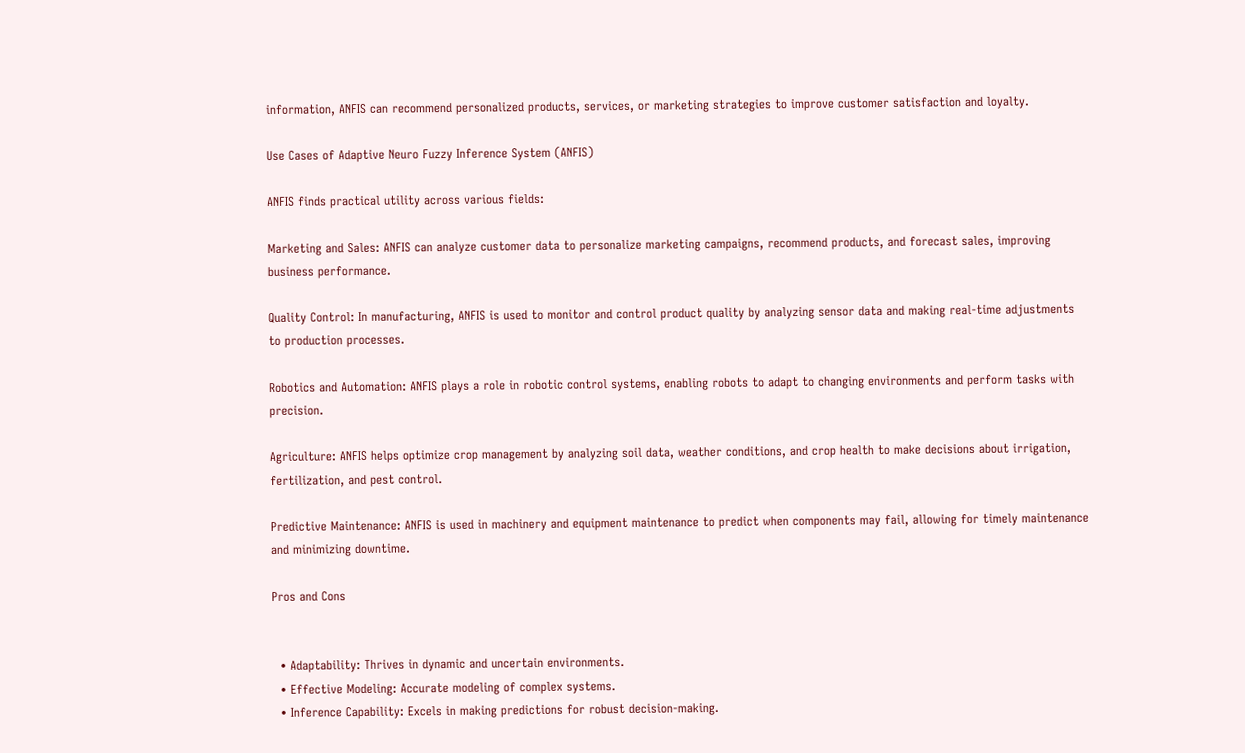information, ANFIS can recommend personalized products, services, or marketing strategies to improve customer satisfaction and loyalty.

Use Cases of Adaptive Neuro Fuzzy Inference System (ANFIS)

ANFIS finds practical utility across various fields:

Marketing and Sales: ANFIS can analyze customer data to personalize marketing campaigns, recommend products, and forecast sales, improving business performance.

Quality Control: In manufacturing, ANFIS is used to monitor and control product quality by analyzing sensor data and making real-time adjustments to production processes.

Robotics and Automation: ANFIS plays a role in robotic control systems, enabling robots to adapt to changing environments and perform tasks with precision.

Agriculture: ANFIS helps optimize crop management by analyzing soil data, weather conditions, and crop health to make decisions about irrigation, fertilization, and pest control.

Predictive Maintenance: ANFIS is used in machinery and equipment maintenance to predict when components may fail, allowing for timely maintenance and minimizing downtime.

Pros and Cons


  • Adaptability: Thrives in dynamic and uncertain environments.
  • Effective Modeling: Accurate modeling of complex systems.
  • Inference Capability: Excels in making predictions for robust decision-making.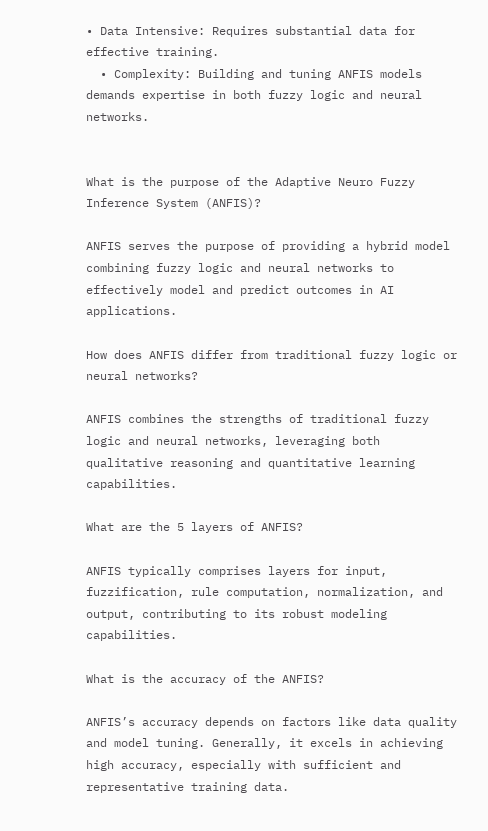• Data Intensive: Requires substantial data for effective training.
  • Complexity: Building and tuning ANFIS models demands expertise in both fuzzy logic and neural networks.


What is the purpose of the Adaptive Neuro Fuzzy Inference System (ANFIS)?

ANFIS serves the purpose of providing a hybrid model combining fuzzy logic and neural networks to effectively model and predict outcomes in AI applications.

How does ANFIS differ from traditional fuzzy logic or neural networks?

ANFIS combines the strengths of traditional fuzzy logic and neural networks, leveraging both qualitative reasoning and quantitative learning capabilities.

What are the 5 layers of ANFIS?

ANFIS typically comprises layers for input, fuzzification, rule computation, normalization, and output, contributing to its robust modeling capabilities.

What is the accuracy of the ANFIS?

ANFIS’s accuracy depends on factors like data quality and model tuning. Generally, it excels in achieving high accuracy, especially with sufficient and representative training data.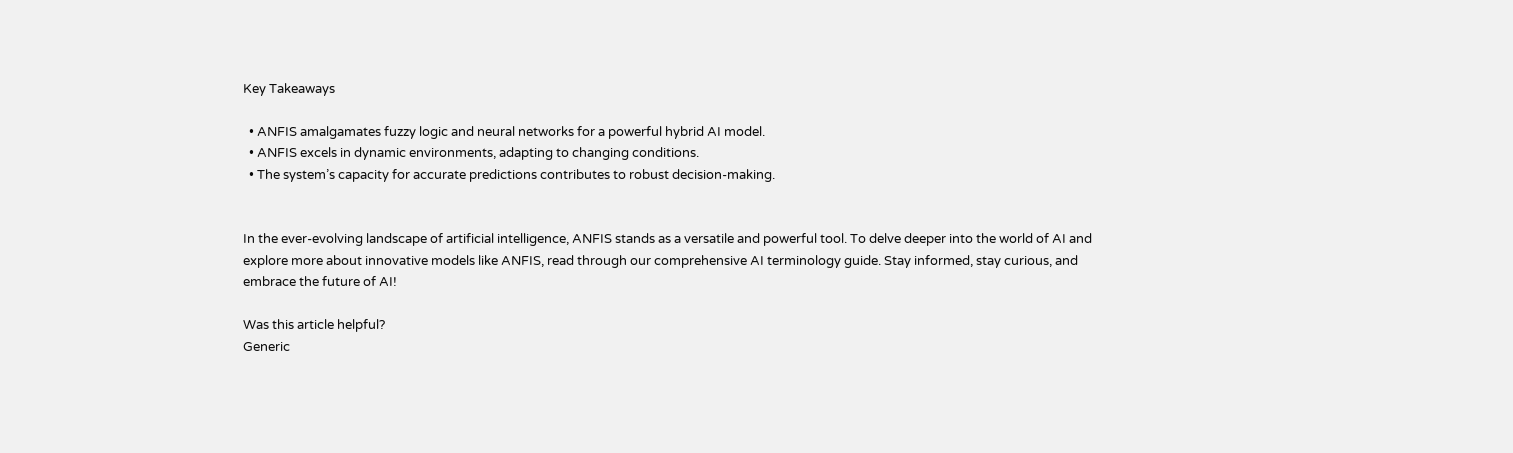Key Takeaways

  • ANFIS amalgamates fuzzy logic and neural networks for a powerful hybrid AI model.
  • ANFIS excels in dynamic environments, adapting to changing conditions.
  • The system’s capacity for accurate predictions contributes to robust decision-making.


In the ever-evolving landscape of artificial intelligence, ANFIS stands as a versatile and powerful tool. To delve deeper into the world of AI and explore more about innovative models like ANFIS, read through our comprehensive AI terminology guide. Stay informed, stay curious, and embrace the future of AI!

Was this article helpful?
Generic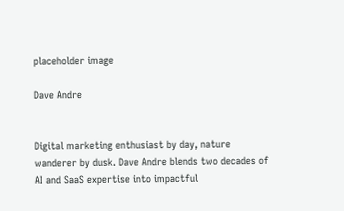placeholder image

Dave Andre


Digital marketing enthusiast by day, nature wanderer by dusk. Dave Andre blends two decades of AI and SaaS expertise into impactful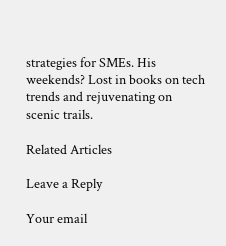strategies for SMEs. His weekends? Lost in books on tech trends and rejuvenating on scenic trails.

Related Articles

Leave a Reply

Your email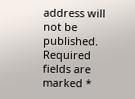address will not be published. Required fields are marked *